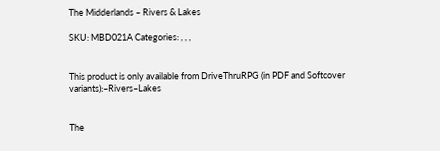The Midderlands – Rivers & Lakes

SKU: MBD021A Categories: , , ,


This product is only available from DriveThruRPG (in PDF and Softcover variants):–Rivers–Lakes


The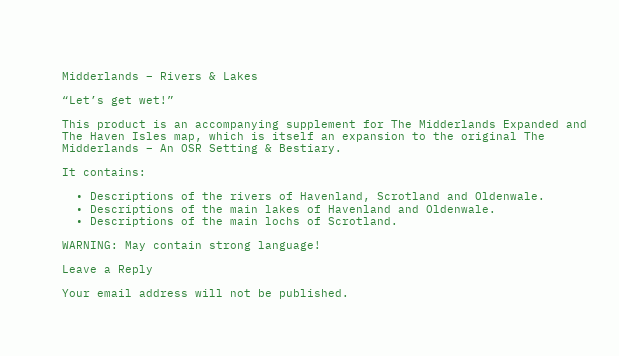Midderlands – Rivers & Lakes

“Let’s get wet!”

This product is an accompanying supplement for The Midderlands Expanded and The Haven Isles map, which is itself an expansion to the original The Midderlands – An OSR Setting & Bestiary.

It contains:

  • Descriptions of the rivers of Havenland, Scrotland and Oldenwale.
  • Descriptions of the main lakes of Havenland and Oldenwale.
  • Descriptions of the main lochs of Scrotland.

WARNING: May contain strong language!

Leave a Reply

Your email address will not be published.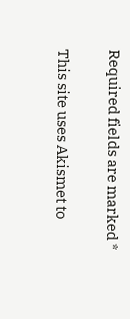Required fields are marked *

This site uses Akismet to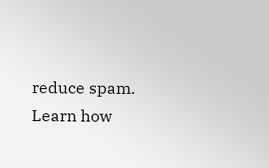reduce spam. Learn how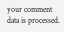your comment data is processed.